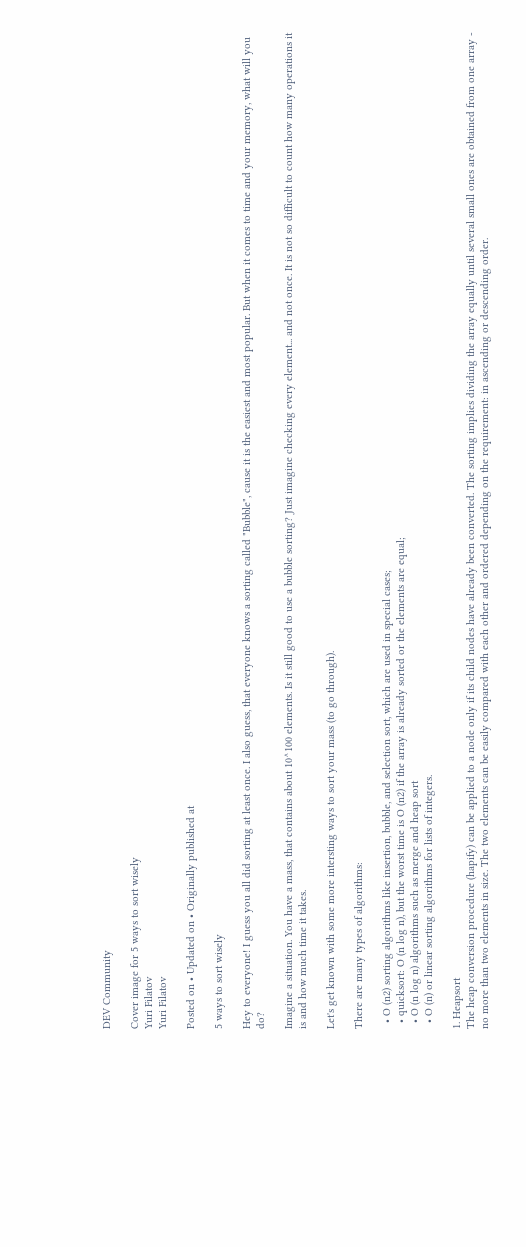DEV Community

Cover image for 5 ways to sort wisely
Yuri Filatov
Yuri Filatov

Posted on • Updated on • Originally published at

5 ways to sort wisely

Hey to everyone! I guess you all did sorting at least once. I also guess, that everyone knows a sorting called "Bubble", cause it is the easiest and most popular. But when it comes to time and your memory, what will you do?

Imagine a situation. You have a mass, that contains about 10^100 elements. Is it still good to use a bubble sorting? Just imagine checking every element... and not once. It is not so difficult to count how many operations it is and how much time it takes.

Let's get known with some more intersting ways to sort your mass (to go through).

There are many types of algorithms:

  • O (n2) sorting algorithms like insertion, bubble, and selection sort, which are used in special cases;
  • quicksort: O (n log n), but the worst time is O (n2) if the array is already sorted or the elements are equal;
  • O (n log n) algorithms such as merge and heap sort
  • O (n) or linear sorting algorithms for lists of integers.

1. Heapsort
The heap conversion procedure (hapify) can be applied to a node only if its child nodes have already been converted. The sorting implies dividing the array equally until several small ones are obtained from one array - no more than two elements in size. The two elements can be easily compared with each other and ordered depending on the requirement: in ascending or descending order.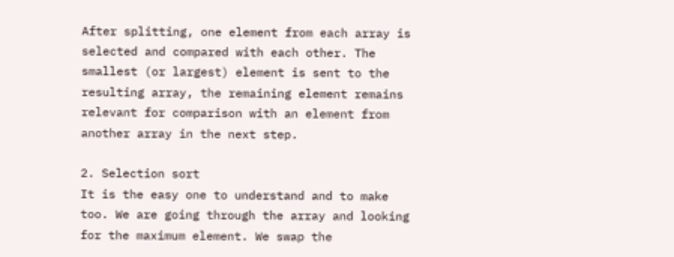After splitting, one element from each array is selected and compared with each other. The smallest (or largest) element is sent to the resulting array, the remaining element remains relevant for comparison with an element from another array in the next step.

2. Selection sort
It is the easy one to understand and to make too. We are going through the array and looking for the maximum element. We swap the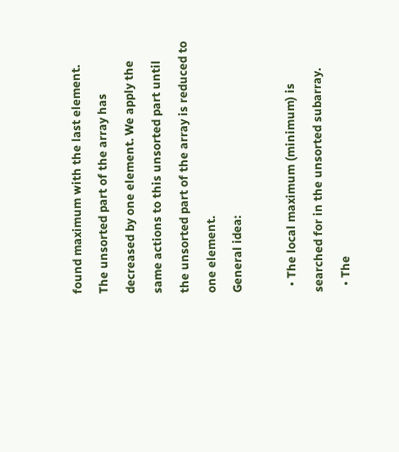found maximum with the last element. The unsorted part of the array has decreased by one element. We apply the same actions to this unsorted part until the unsorted part of the array is reduced to one element.
General idea:

  • The local maximum (minimum) is searched for in the unsorted subarray.
  • The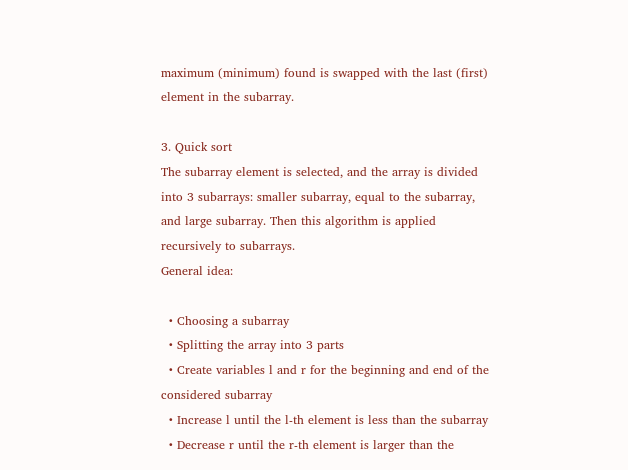maximum (minimum) found is swapped with the last (first) element in the subarray.

3. Quick sort
The subarray element is selected, and the array is divided into 3 subarrays: smaller subarray, equal to the subarray, and large subarray. Then this algorithm is applied recursively to subarrays.
General idea:

  • Choosing a subarray
  • Splitting the array into 3 parts
  • Create variables l and r for the beginning and end of the considered subarray
  • Increase l until the l-th element is less than the subarray
  • Decrease r until the r-th element is larger than the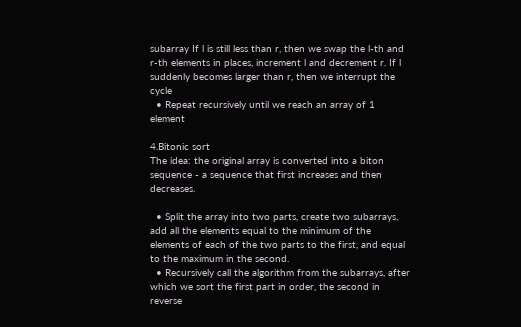subarray If l is still less than r, then we swap the l-th and r-th elements in places, increment l and decrement r. If l suddenly becomes larger than r, then we interrupt the cycle
  • Repeat recursively until we reach an array of 1 element

4.Bitonic sort
The idea: the original array is converted into a biton sequence - a sequence that first increases and then decreases.

  • Split the array into two parts, create two subarrays, add all the elements equal to the minimum of the elements of each of the two parts to the first, and equal to the maximum in the second.
  • Recursively call the algorithm from the subarrays, after which we sort the first part in order, the second in reverse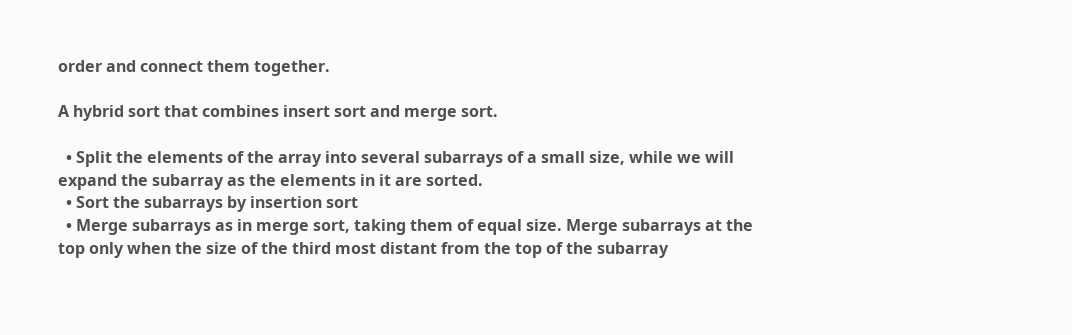order and connect them together.

A hybrid sort that combines insert sort and merge sort.

  • Split the elements of the array into several subarrays of a small size, while we will expand the subarray as the elements in it are sorted.
  • Sort the subarrays by insertion sort
  • Merge subarrays as in merge sort, taking them of equal size. Merge subarrays at the top only when the size of the third most distant from the top of the subarray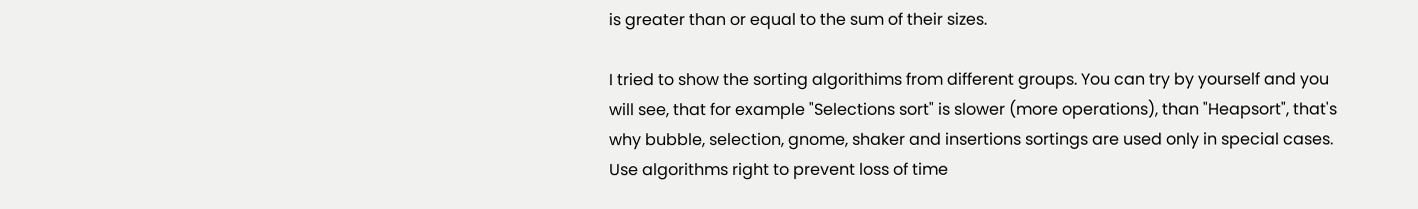is greater than or equal to the sum of their sizes.

I tried to show the sorting algorithims from different groups. You can try by yourself and you will see, that for example "Selections sort" is slower (more operations), than "Heapsort", that's why bubble, selection, gnome, shaker and insertions sortings are used only in special cases. Use algorithms right to prevent loss of time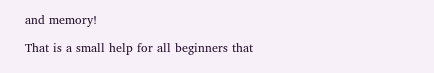and memory!

That is a small help for all beginners that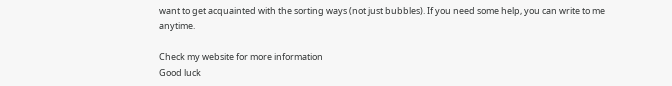want to get acquainted with the sorting ways (not just bubbles). If you need some help, you can write to me anytime.

Check my website for more information
Good luck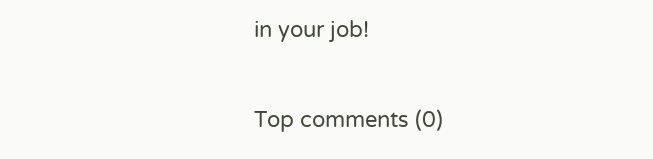in your job!

Top comments (0)